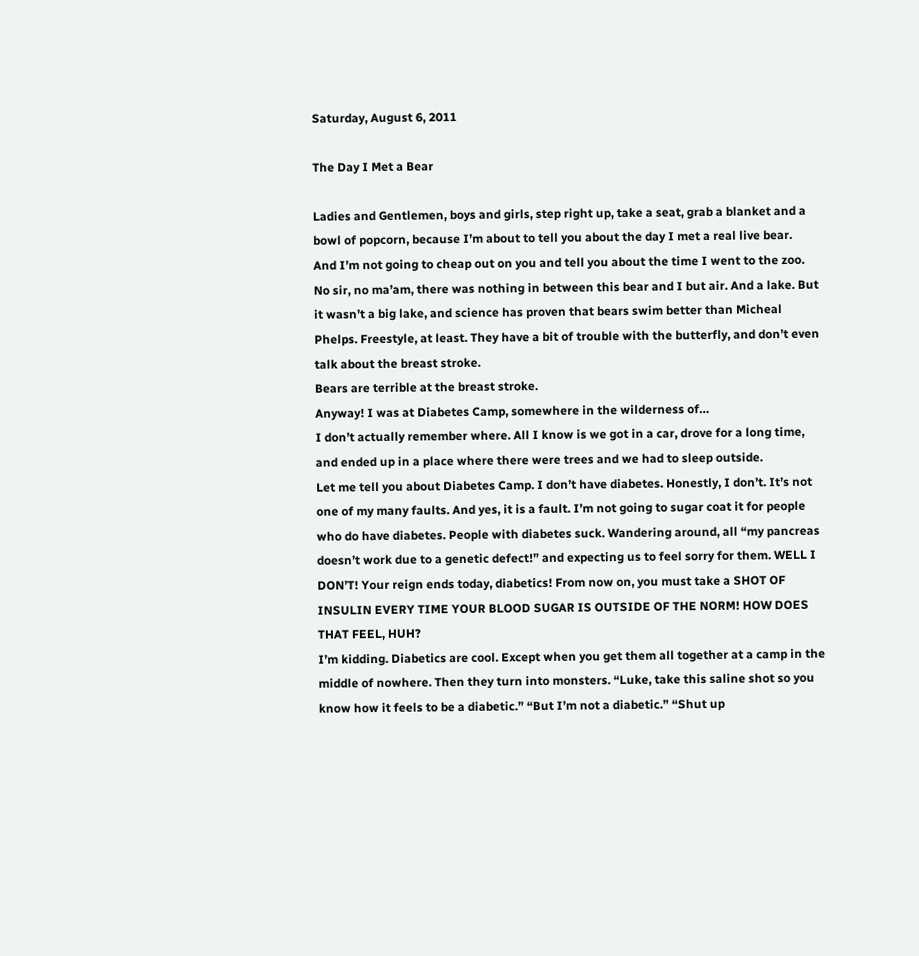Saturday, August 6, 2011

The Day I Met a Bear

Ladies and Gentlemen, boys and girls, step right up, take a seat, grab a blanket and a bowl of popcorn, because I’m about to tell you about the day I met a real live bear.
And I’m not going to cheap out on you and tell you about the time I went to the zoo. No sir, no ma’am, there was nothing in between this bear and I but air. And a lake. But it wasn’t a big lake, and science has proven that bears swim better than Micheal Phelps. Freestyle, at least. They have a bit of trouble with the butterfly, and don’t even talk about the breast stroke.
Bears are terrible at the breast stroke.
Anyway! I was at Diabetes Camp, somewhere in the wilderness of…
I don’t actually remember where. All I know is we got in a car, drove for a long time, and ended up in a place where there were trees and we had to sleep outside.
Let me tell you about Diabetes Camp. I don’t have diabetes. Honestly, I don’t. It’s not one of my many faults. And yes, it is a fault. I’m not going to sugar coat it for people who do have diabetes. People with diabetes suck. Wandering around, all “my pancreas doesn’t work due to a genetic defect!” and expecting us to feel sorry for them. WELL I DON’T! Your reign ends today, diabetics! From now on, you must take a SHOT OF INSULIN EVERY TIME YOUR BLOOD SUGAR IS OUTSIDE OF THE NORM! HOW DOES THAT FEEL, HUH?
I’m kidding. Diabetics are cool. Except when you get them all together at a camp in the middle of nowhere. Then they turn into monsters. “Luke, take this saline shot so you know how it feels to be a diabetic.” “But I’m not a diabetic.” “Shut up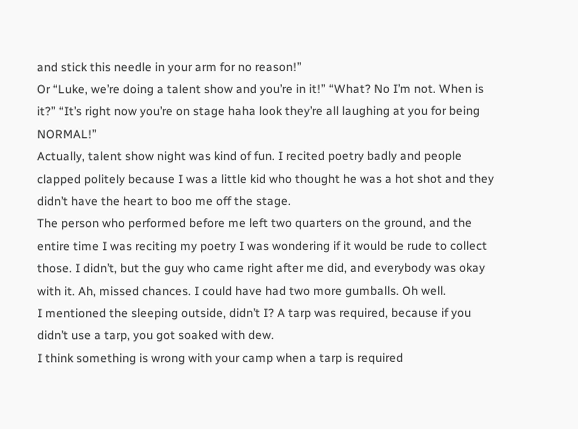and stick this needle in your arm for no reason!”
Or “Luke, we’re doing a talent show and you’re in it!” “What? No I’m not. When is it?” “It’s right now you’re on stage haha look they’re all laughing at you for being NORMAL!”
Actually, talent show night was kind of fun. I recited poetry badly and people clapped politely because I was a little kid who thought he was a hot shot and they didn’t have the heart to boo me off the stage.
The person who performed before me left two quarters on the ground, and the entire time I was reciting my poetry I was wondering if it would be rude to collect those. I didn’t, but the guy who came right after me did, and everybody was okay with it. Ah, missed chances. I could have had two more gumballs. Oh well.
I mentioned the sleeping outside, didn’t I? A tarp was required, because if you didn’t use a tarp, you got soaked with dew.
I think something is wrong with your camp when a tarp is required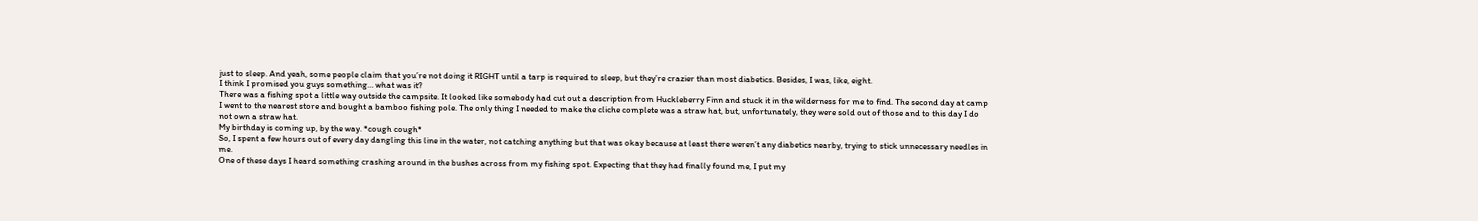just to sleep. And yeah, some people claim that you’re not doing it RIGHT until a tarp is required to sleep, but they’re crazier than most diabetics. Besides, I was, like, eight.
I think I promised you guys something… what was it?
There was a fishing spot a little way outside the campsite. It looked like somebody had cut out a description from Huckleberry Finn and stuck it in the wilderness for me to find. The second day at camp I went to the nearest store and bought a bamboo fishing pole. The only thing I needed to make the cliche complete was a straw hat, but, unfortunately, they were sold out of those and to this day I do not own a straw hat.
My birthday is coming up, by the way. *cough cough*
So, I spent a few hours out of every day dangling this line in the water, not catching anything but that was okay because at least there weren’t any diabetics nearby, trying to stick unnecessary needles in me.
One of these days I heard something crashing around in the bushes across from my fishing spot. Expecting that they had finally found me, I put my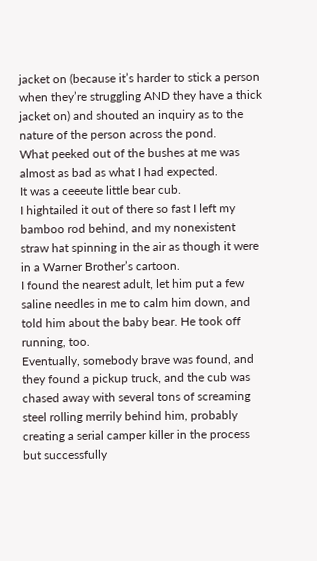jacket on (because it’s harder to stick a person when they’re struggling AND they have a thick jacket on) and shouted an inquiry as to the nature of the person across the pond.
What peeked out of the bushes at me was almost as bad as what I had expected.
It was a ceeeute little bear cub.
I hightailed it out of there so fast I left my bamboo rod behind, and my nonexistent straw hat spinning in the air as though it were in a Warner Brother’s cartoon.
I found the nearest adult, let him put a few saline needles in me to calm him down, and told him about the baby bear. He took off running, too.
Eventually, somebody brave was found, and they found a pickup truck, and the cub was chased away with several tons of screaming steel rolling merrily behind him, probably creating a serial camper killer in the process but successfully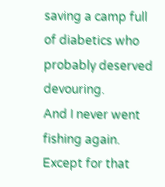saving a camp full of diabetics who probably deserved devouring.
And I never went fishing again.
Except for that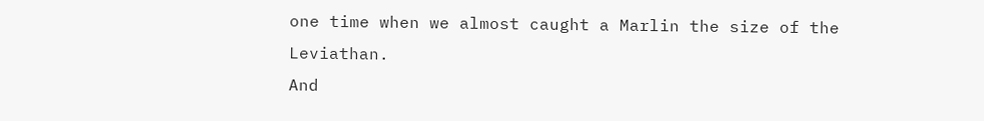one time when we almost caught a Marlin the size of the Leviathan.
And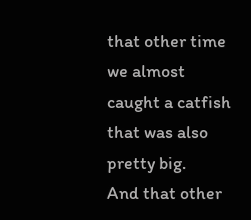that other time we almost caught a catfish that was also pretty big.
And that other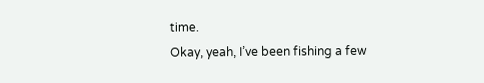time.
Okay, yeah, I’ve been fishing a few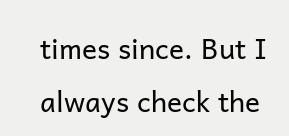times since. But I always check the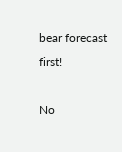bear forecast first!

No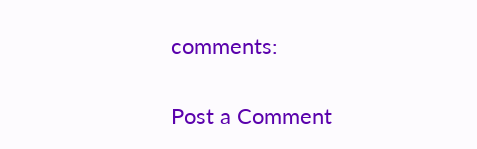comments:

Post a Comment